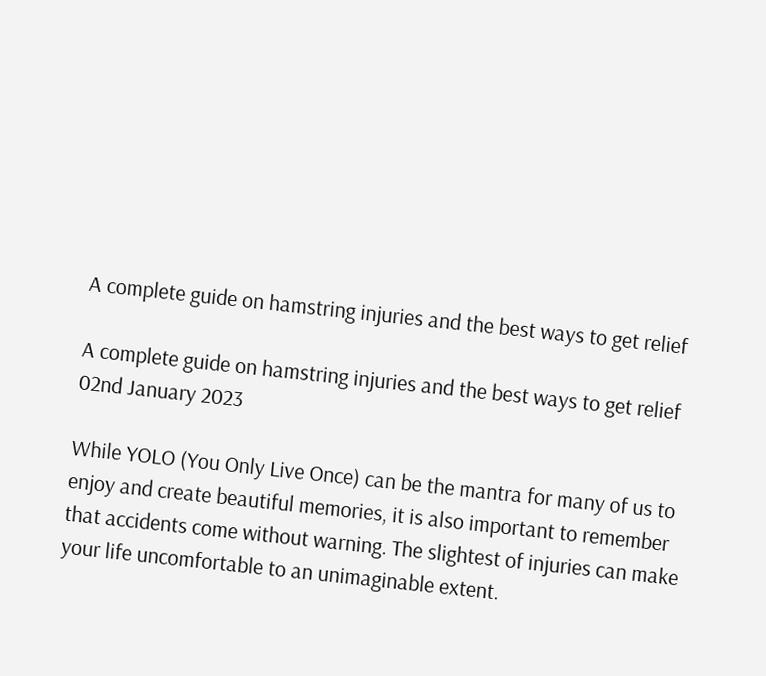A complete guide on hamstring injuries and the best ways to get relief

A complete guide on hamstring injuries and the best ways to get relief  02nd January 2023

While YOLO (You Only Live Once) can be the mantra for many of us to enjoy and create beautiful memories, it is also important to remember that accidents come without warning. The slightest of injuries can make your life uncomfortable to an unimaginable extent.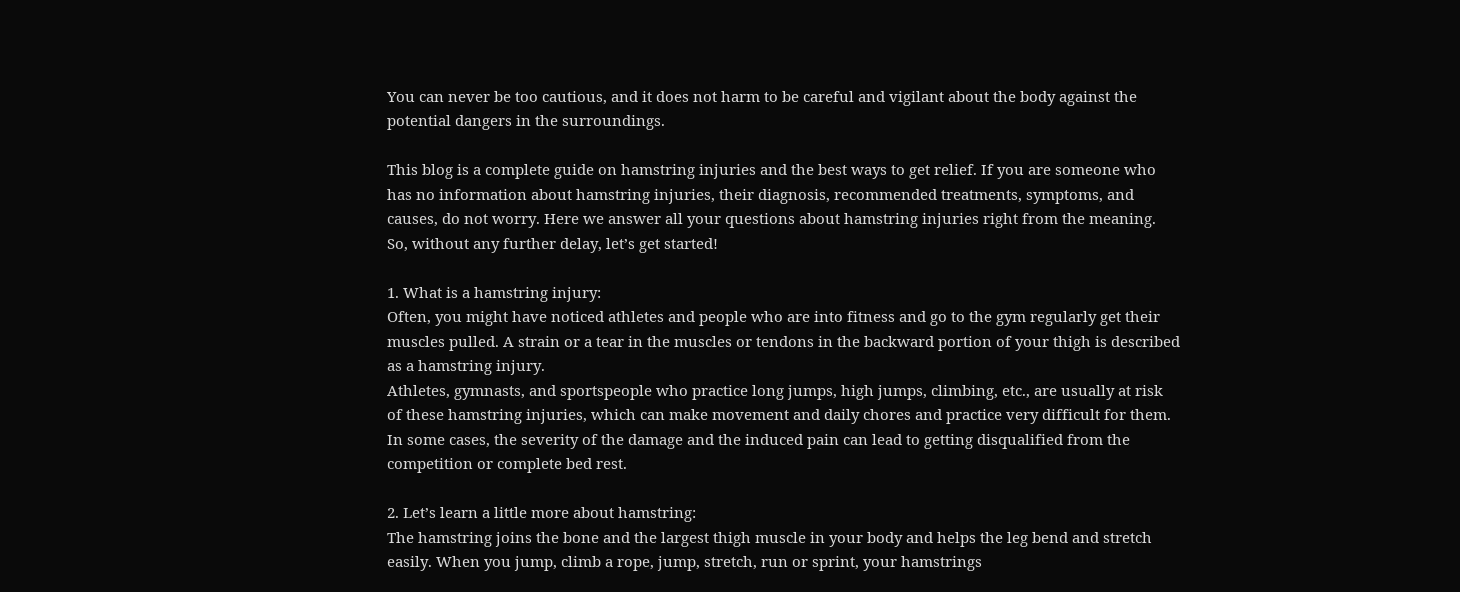You can never be too cautious, and it does not harm to be careful and vigilant about the body against the potential dangers in the surroundings.

This blog is a complete guide on hamstring injuries and the best ways to get relief. If you are someone who has no information about hamstring injuries, their diagnosis, recommended treatments, symptoms, and causes, do not worry. Here we answer all your questions about hamstring injuries right from the meaning. So, without any further delay, let’s get started!

1. What is a hamstring injury:
Often, you might have noticed athletes and people who are into fitness and go to the gym regularly get their muscles pulled. A strain or a tear in the muscles or tendons in the backward portion of your thigh is described as a hamstring injury.
Athletes, gymnasts, and sportspeople who practice long jumps, high jumps, climbing, etc., are usually at risk of these hamstring injuries, which can make movement and daily chores and practice very difficult for them. In some cases, the severity of the damage and the induced pain can lead to getting disqualified from the competition or complete bed rest.

2. Let’s learn a little more about hamstring:
The hamstring joins the bone and the largest thigh muscle in your body and helps the leg bend and stretch easily. When you jump, climb a rope, jump, stretch, run or sprint, your hamstrings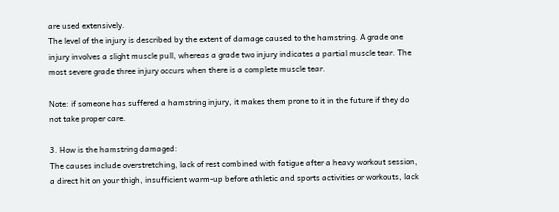are used extensively.
The level of the injury is described by the extent of damage caused to the hamstring. A grade one injury involves a slight muscle pull, whereas a grade two injury indicates a partial muscle tear. The most severe grade three injury occurs when there is a complete muscle tear.

Note: if someone has suffered a hamstring injury, it makes them prone to it in the future if they do not take proper care.

3. How is the hamstring damaged:
The causes include overstretching, lack of rest combined with fatigue after a heavy workout session, a direct hit on your thigh, insufficient warm-up before athletic and sports activities or workouts, lack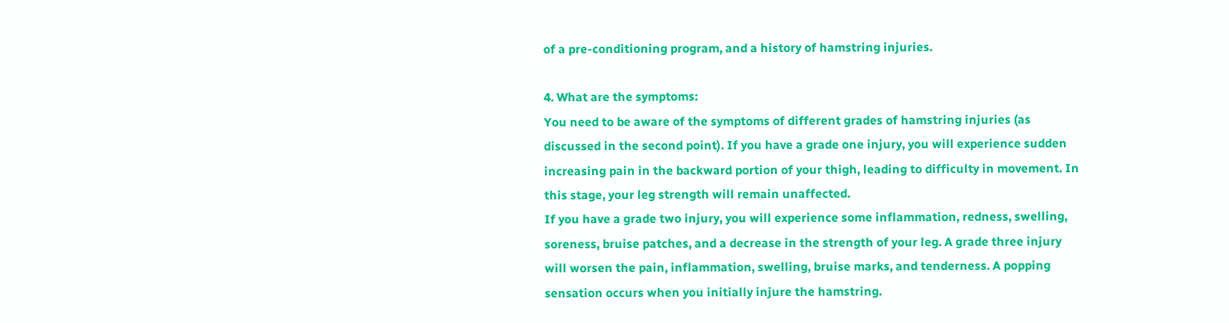of a pre-conditioning program, and a history of hamstring injuries.

4. What are the symptoms:
You need to be aware of the symptoms of different grades of hamstring injuries (as discussed in the second point). If you have a grade one injury, you will experience sudden increasing pain in the backward portion of your thigh, leading to difficulty in movement. In this stage, your leg strength will remain unaffected.
If you have a grade two injury, you will experience some inflammation, redness, swelling, soreness, bruise patches, and a decrease in the strength of your leg. A grade three injury will worsen the pain, inflammation, swelling, bruise marks, and tenderness. A popping sensation occurs when you initially injure the hamstring.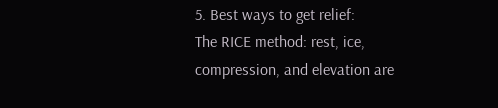5. Best ways to get relief:
The RICE method: rest, ice, compression, and elevation are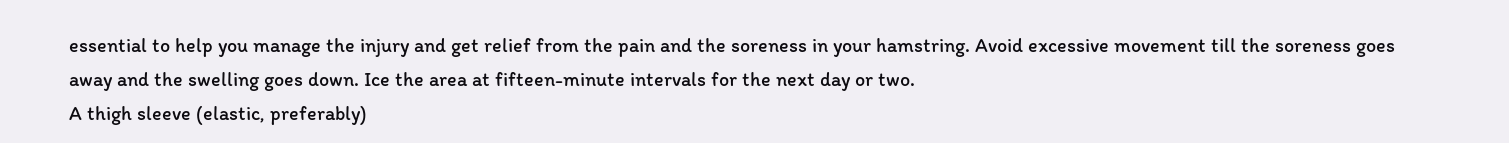essential to help you manage the injury and get relief from the pain and the soreness in your hamstring. Avoid excessive movement till the soreness goes away and the swelling goes down. Ice the area at fifteen-minute intervals for the next day or two.
A thigh sleeve (elastic, preferably)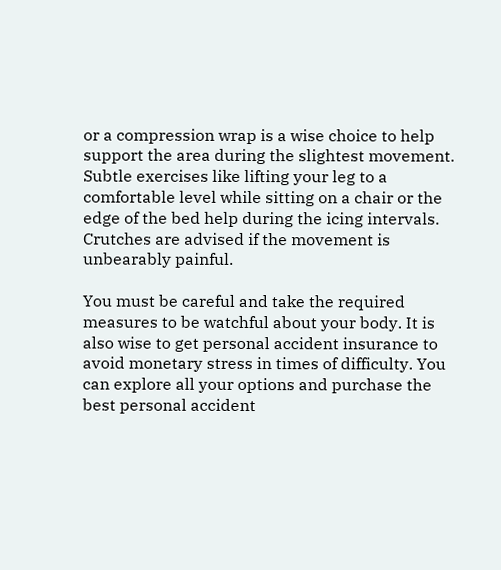or a compression wrap is a wise choice to help support the area during the slightest movement. Subtle exercises like lifting your leg to a comfortable level while sitting on a chair or the edge of the bed help during the icing intervals. Crutches are advised if the movement is unbearably painful.

You must be careful and take the required measures to be watchful about your body. It is also wise to get personal accident insurance to avoid monetary stress in times of difficulty. You can explore all your options and purchase the best personal accident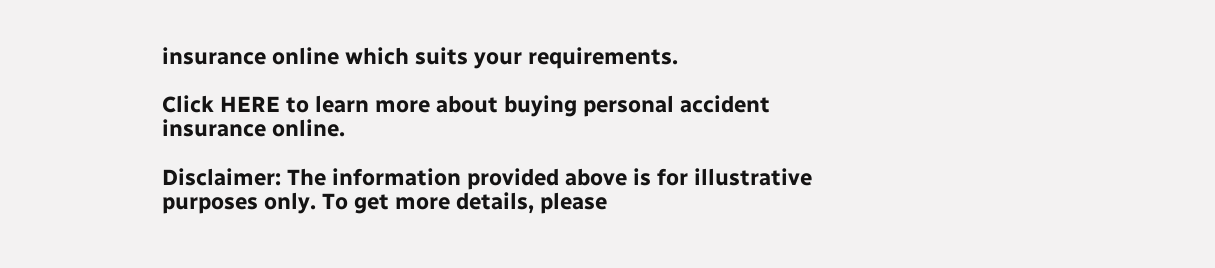insurance online which suits your requirements.

Click HERE to learn more about buying personal accident insurance online.

Disclaimer: The information provided above is for illustrative purposes only. To get more details, please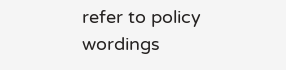refer to policy wordings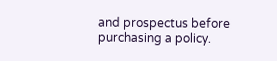and prospectus before purchasing a policy.